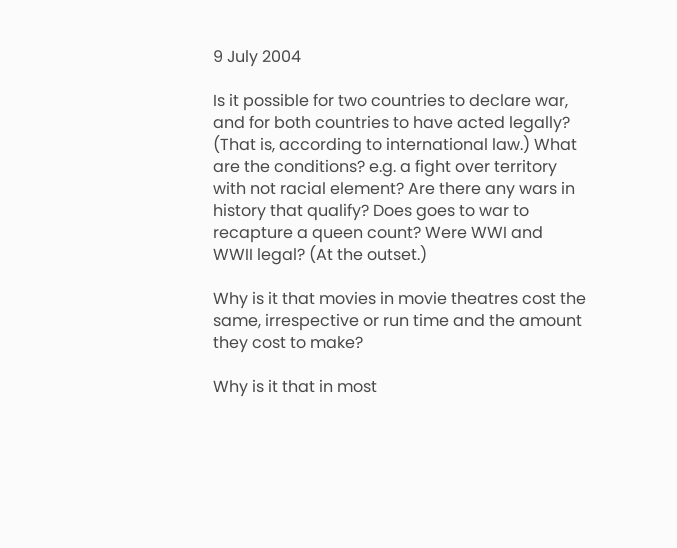9 July 2004

Is it possible for two countries to declare war, and for both countries to have acted legally? (That is, according to international law.) What are the conditions? e.g. a fight over territory with not racial element? Are there any wars in history that qualify? Does goes to war to recapture a queen count? Were WWI and WWII legal? (At the outset.)

Why is it that movies in movie theatres cost the same, irrespective or run time and the amount they cost to make?

Why is it that in most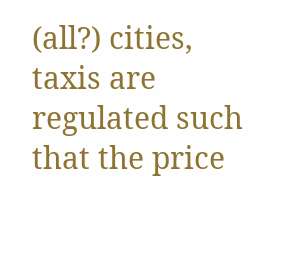(all?) cities, taxis are regulated such that the price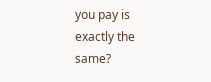you pay is exactly the same?